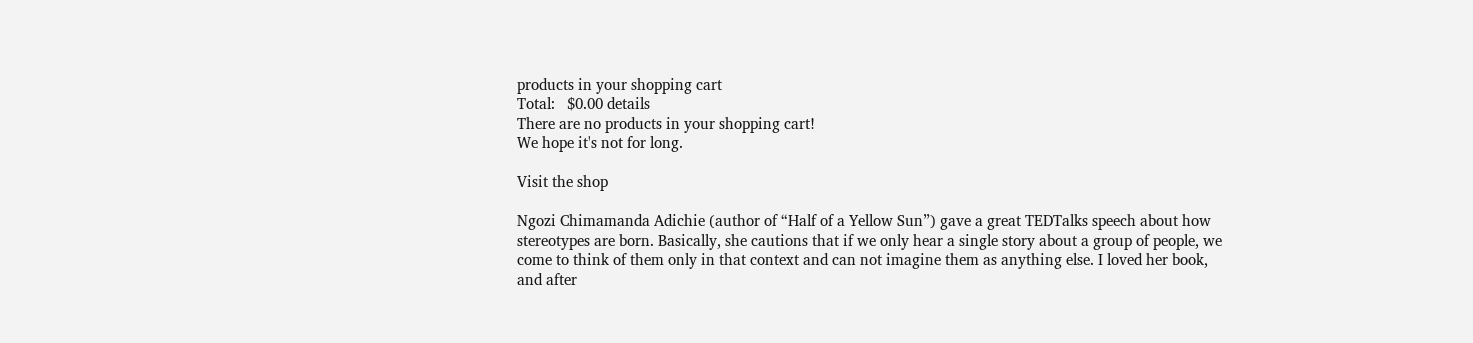products in your shopping cart
Total:   $0.00 details
There are no products in your shopping cart!
We hope it's not for long.

Visit the shop

Ngozi Chimamanda Adichie (author of “Half of a Yellow Sun”) gave a great TEDTalks speech about how stereotypes are born. Basically, she cautions that if we only hear a single story about a group of people, we come to think of them only in that context and can not imagine them as anything else. I loved her book, and after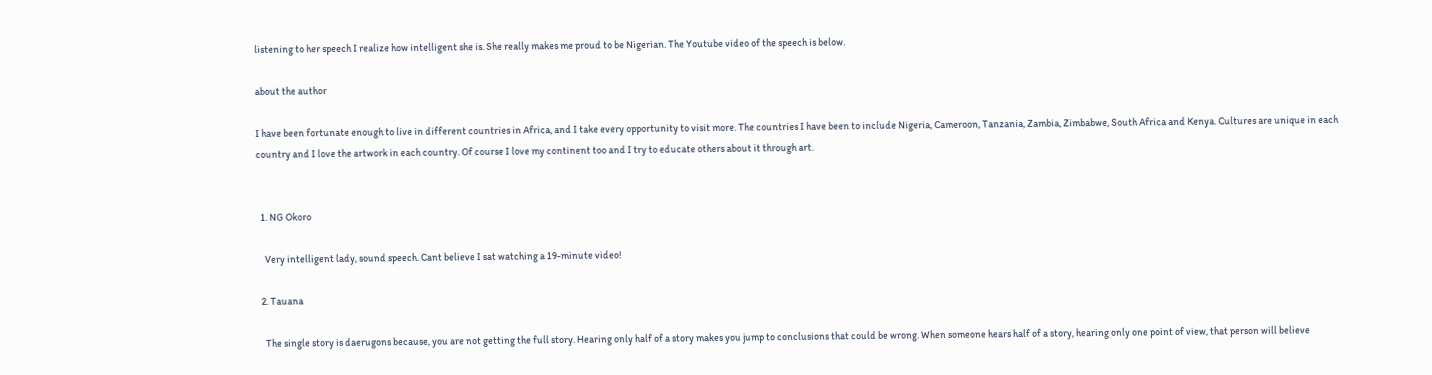listening to her speech I realize how intelligent she is. She really makes me proud to be Nigerian. The Youtube video of the speech is below.

about the author

I have been fortunate enough to live in different countries in Africa, and I take every opportunity to visit more. The countries I have been to include Nigeria, Cameroon, Tanzania, Zambia, Zimbabwe, South Africa and Kenya. Cultures are unique in each country and I love the artwork in each country. Of course I love my continent too and I try to educate others about it through art.


  1. NG Okoro

    Very intelligent lady, sound speech. Cant believe I sat watching a 19-minute video!

  2. Tauana

    The single story is daerugons because, you are not getting the full story. Hearing only half of a story makes you jump to conclusions that could be wrong. When someone hears half of a story, hearing only one point of view, that person will believe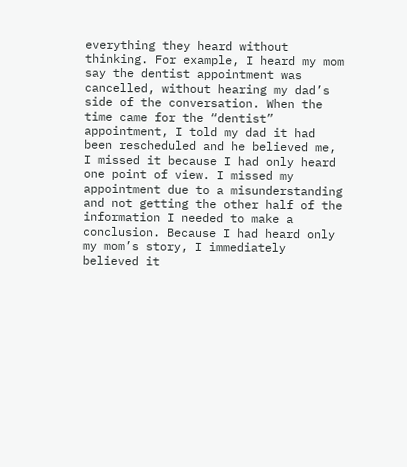everything they heard without thinking. For example, I heard my mom say the dentist appointment was cancelled, without hearing my dad’s side of the conversation. When the time came for the “dentist” appointment, I told my dad it had been rescheduled and he believed me, I missed it because I had only heard one point of view. I missed my appointment due to a misunderstanding and not getting the other half of the information I needed to make a conclusion. Because I had heard only my mom’s story, I immediately believed it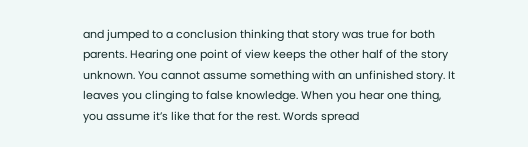and jumped to a conclusion thinking that story was true for both parents. Hearing one point of view keeps the other half of the story unknown. You cannot assume something with an unfinished story. It leaves you clinging to false knowledge. When you hear one thing, you assume it’s like that for the rest. Words spread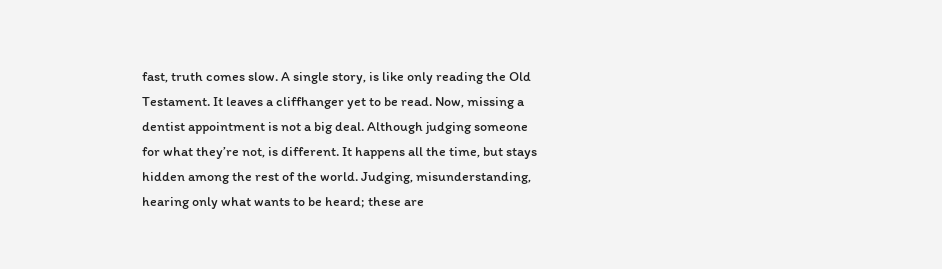fast, truth comes slow. A single story, is like only reading the Old Testament. It leaves a cliffhanger yet to be read. Now, missing a dentist appointment is not a big deal. Although judging someone for what they’re not, is different. It happens all the time, but stays hidden among the rest of the world. Judging, misunderstanding, hearing only what wants to be heard; these are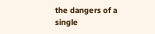the dangers of a single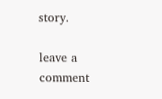story.

leave a comment